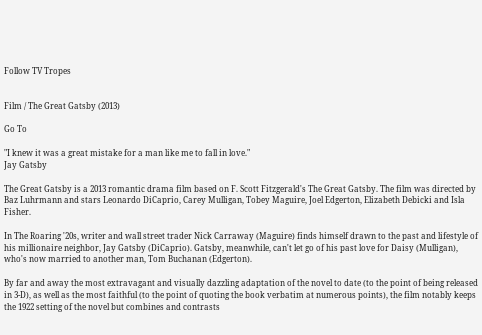Follow TV Tropes


Film / The Great Gatsby (2013)

Go To

"I knew it was a great mistake for a man like me to fall in love."
Jay Gatsby

The Great Gatsby is a 2013 romantic drama film based on F. Scott Fitzgerald's The Great Gatsby. The film was directed by Baz Luhrmann and stars Leonardo DiCaprio, Carey Mulligan, Tobey Maguire, Joel Edgerton, Elizabeth Debicki and Isla Fisher.

In The Roaring '20s, writer and wall street trader Nick Carraway (Maguire) finds himself drawn to the past and lifestyle of his millionaire neighbor, Jay Gatsby (DiCaprio). Gatsby, meanwhile, can't let go of his past love for Daisy (Mulligan), who's now married to another man, Tom Buchanan (Edgerton).

By far and away the most extravagant and visually dazzling adaptation of the novel to date (to the point of being released in 3-D), as well as the most faithful (to the point of quoting the book verbatim at numerous points), the film notably keeps the 1922 setting of the novel but combines and contrasts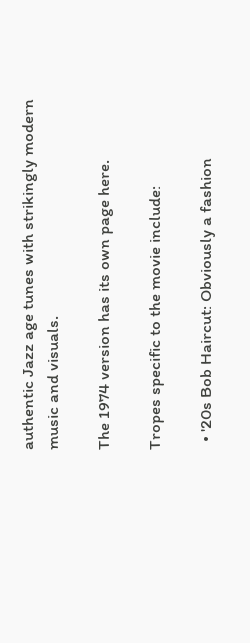authentic Jazz age tunes with strikingly modern music and visuals.

The 1974 version has its own page here.

Tropes specific to the movie include:

  • '20s Bob Haircut: Obviously a fashion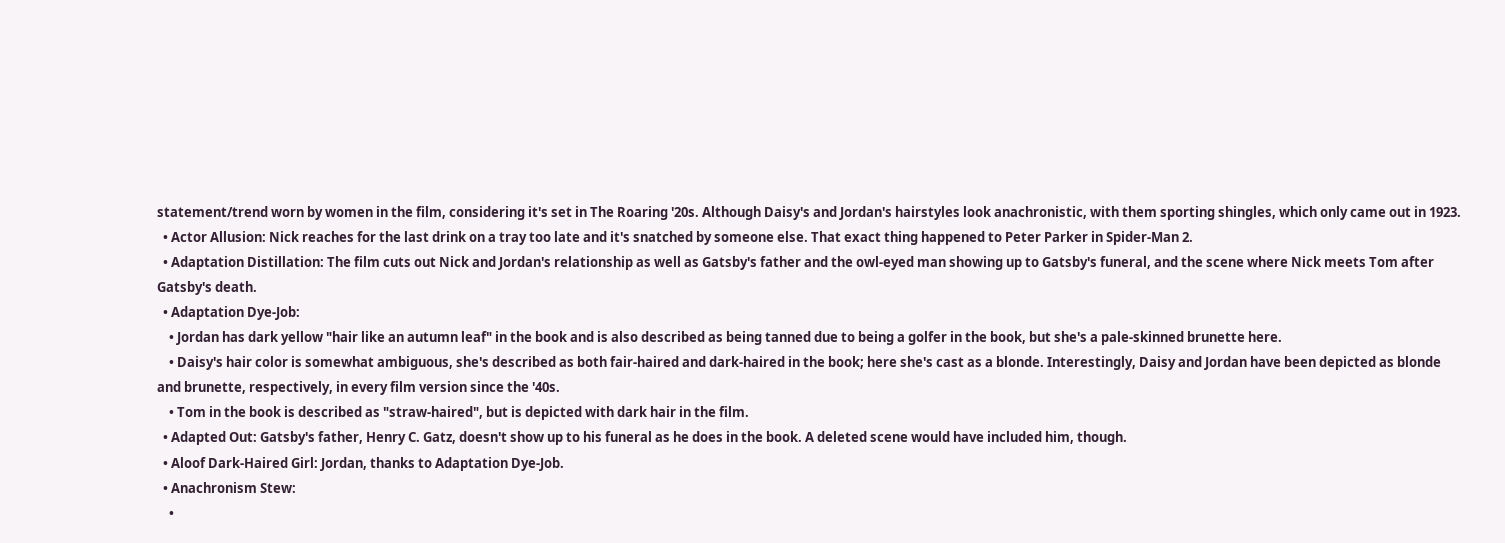statement/trend worn by women in the film, considering it's set in The Roaring '20s. Although Daisy's and Jordan's hairstyles look anachronistic, with them sporting shingles, which only came out in 1923.
  • Actor Allusion: Nick reaches for the last drink on a tray too late and it's snatched by someone else. That exact thing happened to Peter Parker in Spider-Man 2.
  • Adaptation Distillation: The film cuts out Nick and Jordan's relationship as well as Gatsby's father and the owl-eyed man showing up to Gatsby's funeral, and the scene where Nick meets Tom after Gatsby's death.
  • Adaptation Dye-Job:
    • Jordan has dark yellow "hair like an autumn leaf" in the book and is also described as being tanned due to being a golfer in the book, but she's a pale-skinned brunette here.
    • Daisy's hair color is somewhat ambiguous, she's described as both fair-haired and dark-haired in the book; here she's cast as a blonde. Interestingly, Daisy and Jordan have been depicted as blonde and brunette, respectively, in every film version since the '40s.
    • Tom in the book is described as "straw-haired", but is depicted with dark hair in the film.
  • Adapted Out: Gatsby's father, Henry C. Gatz, doesn't show up to his funeral as he does in the book. A deleted scene would have included him, though.
  • Aloof Dark-Haired Girl: Jordan, thanks to Adaptation Dye-Job.
  • Anachronism Stew:
    •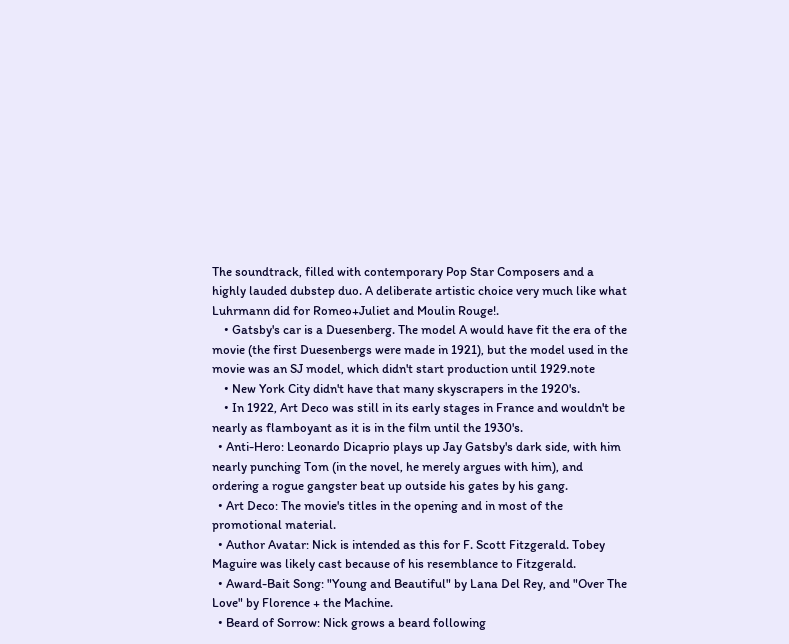The soundtrack, filled with contemporary Pop Star Composers and a highly lauded dubstep duo. A deliberate artistic choice very much like what Luhrmann did for Romeo+Juliet and Moulin Rouge!.
    • Gatsby's car is a Duesenberg. The model A would have fit the era of the movie (the first Duesenbergs were made in 1921), but the model used in the movie was an SJ model, which didn't start production until 1929.note
    • New York City didn't have that many skyscrapers in the 1920's.
    • In 1922, Art Deco was still in its early stages in France and wouldn't be nearly as flamboyant as it is in the film until the 1930's.
  • Anti-Hero: Leonardo Dicaprio plays up Jay Gatsby's dark side, with him nearly punching Tom (in the novel, he merely argues with him), and ordering a rogue gangster beat up outside his gates by his gang.
  • Art Deco: The movie's titles in the opening and in most of the promotional material.
  • Author Avatar: Nick is intended as this for F. Scott Fitzgerald. Tobey Maguire was likely cast because of his resemblance to Fitzgerald.
  • Award-Bait Song: "Young and Beautiful" by Lana Del Rey, and "Over The Love" by Florence + the Machine.
  • Beard of Sorrow: Nick grows a beard following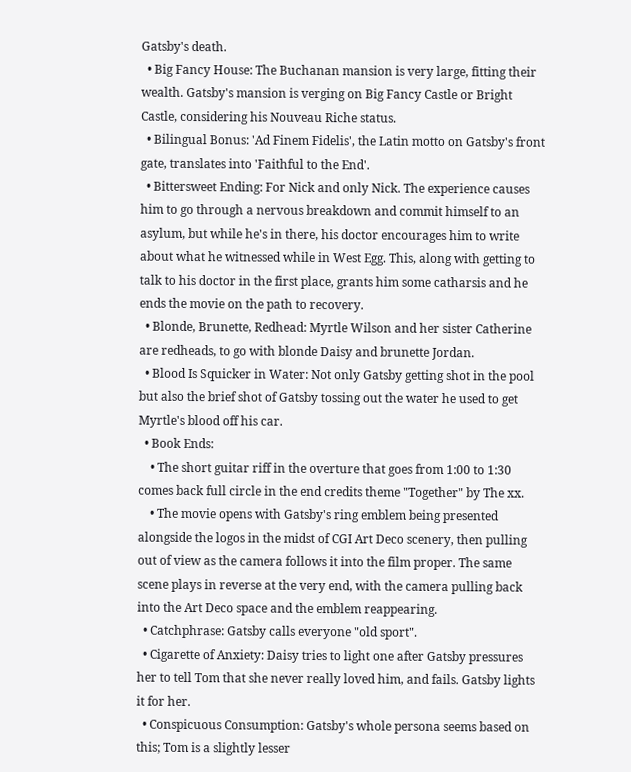Gatsby's death.
  • Big Fancy House: The Buchanan mansion is very large, fitting their wealth. Gatsby's mansion is verging on Big Fancy Castle or Bright Castle, considering his Nouveau Riche status.
  • Bilingual Bonus: 'Ad Finem Fidelis', the Latin motto on Gatsby's front gate, translates into 'Faithful to the End'.
  • Bittersweet Ending: For Nick and only Nick. The experience causes him to go through a nervous breakdown and commit himself to an asylum, but while he's in there, his doctor encourages him to write about what he witnessed while in West Egg. This, along with getting to talk to his doctor in the first place, grants him some catharsis and he ends the movie on the path to recovery.
  • Blonde, Brunette, Redhead: Myrtle Wilson and her sister Catherine are redheads, to go with blonde Daisy and brunette Jordan.
  • Blood Is Squicker in Water: Not only Gatsby getting shot in the pool but also the brief shot of Gatsby tossing out the water he used to get Myrtle's blood off his car.
  • Book Ends:
    • The short guitar riff in the overture that goes from 1:00 to 1:30 comes back full circle in the end credits theme "Together" by The xx.
    • The movie opens with Gatsby's ring emblem being presented alongside the logos in the midst of CGI Art Deco scenery, then pulling out of view as the camera follows it into the film proper. The same scene plays in reverse at the very end, with the camera pulling back into the Art Deco space and the emblem reappearing.
  • Catchphrase: Gatsby calls everyone "old sport".
  • Cigarette of Anxiety: Daisy tries to light one after Gatsby pressures her to tell Tom that she never really loved him, and fails. Gatsby lights it for her.
  • Conspicuous Consumption: Gatsby's whole persona seems based on this; Tom is a slightly lesser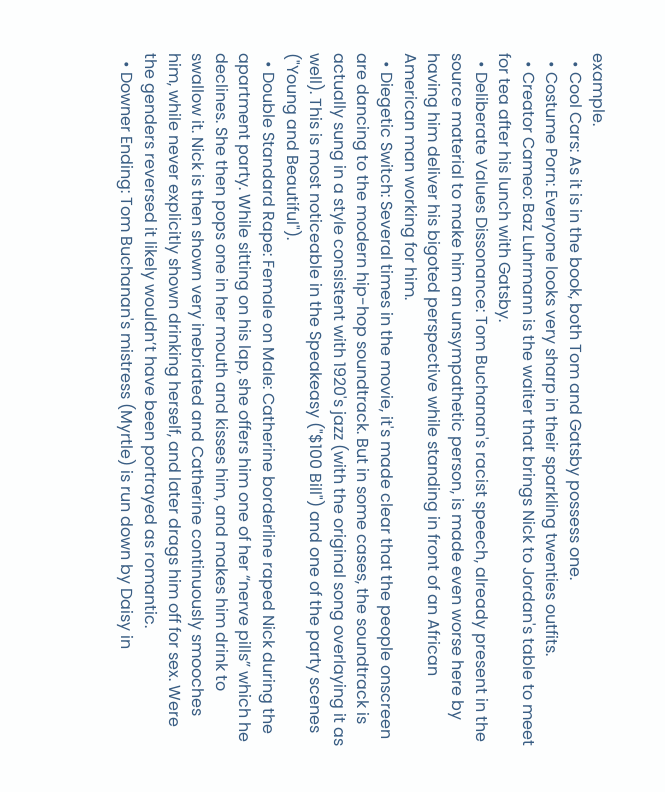example.
  • Cool Cars: As it is in the book, both Tom and Gatsby possess one.
  • Costume Porn: Everyone looks very sharp in their sparkling twenties outfits.
  • Creator Cameo: Baz Luhrmann is the waiter that brings Nick to Jordan's table to meet for tea after his lunch with Gatsby.
  • Deliberate Values Dissonance: Tom Buchanan's racist speech, already present in the source material to make him an unsympathetic person, is made even worse here by having him deliver his bigoted perspective while standing in front of an African American man working for him.
  • Diegetic Switch: Several times in the movie, it's made clear that the people onscreen are dancing to the modern hip-hop soundtrack. But in some cases, the soundtrack is actually sung in a style consistent with 1920's jazz (with the original song overlaying it as well). This is most noticeable in the Speakeasy ("$100 Bill") and one of the party scenes ("Young and Beautiful").
  • Double Standard Rape: Female on Male: Catherine borderline raped Nick during the apartment party. While sitting on his lap, she offers him one of her “nerve pills” which he declines. She then pops one in her mouth and kisses him, and makes him drink to swallow it. Nick is then shown very inebriated and Catherine continuously smooches him, while never explicitly shown drinking herself, and later drags him off for sex. Were the genders reversed it likely wouldn’t have been portrayed as romantic.
  • Downer Ending: Tom Buchanan's mistress (Myrtle) is run down by Daisy in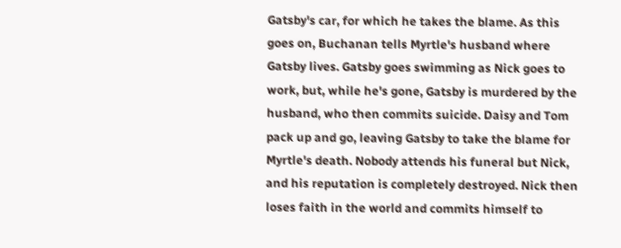Gatsby's car, for which he takes the blame. As this goes on, Buchanan tells Myrtle's husband where Gatsby lives. Gatsby goes swimming as Nick goes to work, but, while he's gone, Gatsby is murdered by the husband, who then commits suicide. Daisy and Tom pack up and go, leaving Gatsby to take the blame for Myrtle's death. Nobody attends his funeral but Nick, and his reputation is completely destroyed. Nick then loses faith in the world and commits himself to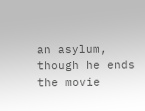an asylum, though he ends the movie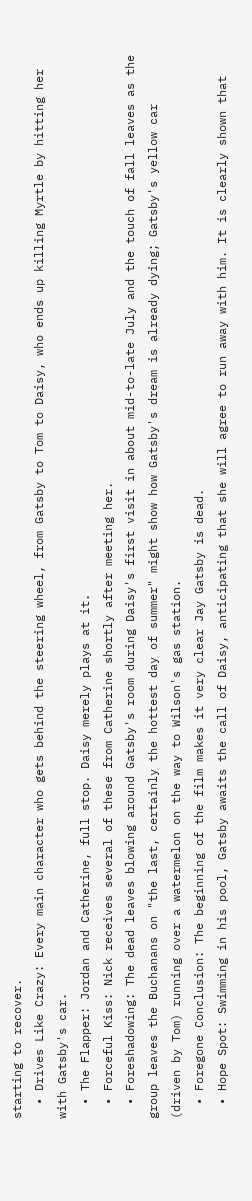starting to recover.
  • Drives Like Crazy: Every main character who gets behind the steering wheel, from Gatsby to Tom to Daisy, who ends up killing Myrtle by hitting her with Gatsby's car.
  • The Flapper: Jordan and Catherine, full stop. Daisy merely plays at it.
  • Forceful Kiss: Nick receives several of these from Catherine shortly after meeting her.
  • Foreshadowing: The dead leaves blowing around Gatsby's room during Daisy's first visit in about mid-to-late July and the touch of fall leaves as the group leaves the Buchanans on "the last, certainly the hottest day of summer" might show how Gatsby's dream is already dying; Gatsby's yellow car (driven by Tom) running over a watermelon on the way to Wilson's gas station.
  • Foregone Conclusion: The beginning of the film makes it very clear Jay Gatsby is dead.
  • Hope Spot: Swimming in his pool, Gatsby awaits the call of Daisy, anticipating that she will agree to run away with him. It is clearly shown that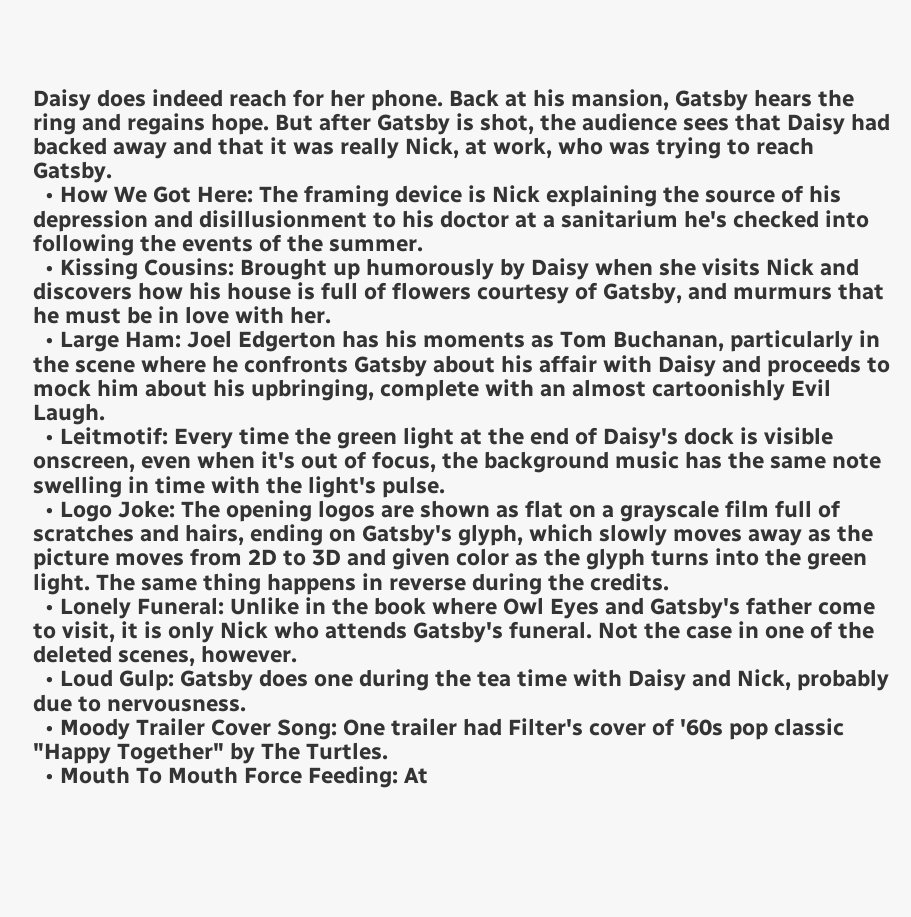Daisy does indeed reach for her phone. Back at his mansion, Gatsby hears the ring and regains hope. But after Gatsby is shot, the audience sees that Daisy had backed away and that it was really Nick, at work, who was trying to reach Gatsby.
  • How We Got Here: The framing device is Nick explaining the source of his depression and disillusionment to his doctor at a sanitarium he's checked into following the events of the summer.
  • Kissing Cousins: Brought up humorously by Daisy when she visits Nick and discovers how his house is full of flowers courtesy of Gatsby, and murmurs that he must be in love with her.
  • Large Ham: Joel Edgerton has his moments as Tom Buchanan, particularly in the scene where he confronts Gatsby about his affair with Daisy and proceeds to mock him about his upbringing, complete with an almost cartoonishly Evil Laugh.
  • Leitmotif: Every time the green light at the end of Daisy's dock is visible onscreen, even when it's out of focus, the background music has the same note swelling in time with the light's pulse.
  • Logo Joke: The opening logos are shown as flat on a grayscale film full of scratches and hairs, ending on Gatsby's glyph, which slowly moves away as the picture moves from 2D to 3D and given color as the glyph turns into the green light. The same thing happens in reverse during the credits.
  • Lonely Funeral: Unlike in the book where Owl Eyes and Gatsby's father come to visit, it is only Nick who attends Gatsby's funeral. Not the case in one of the deleted scenes, however.
  • Loud Gulp: Gatsby does one during the tea time with Daisy and Nick, probably due to nervousness.
  • Moody Trailer Cover Song: One trailer had Filter's cover of '60s pop classic "Happy Together" by The Turtles.
  • Mouth To Mouth Force Feeding: At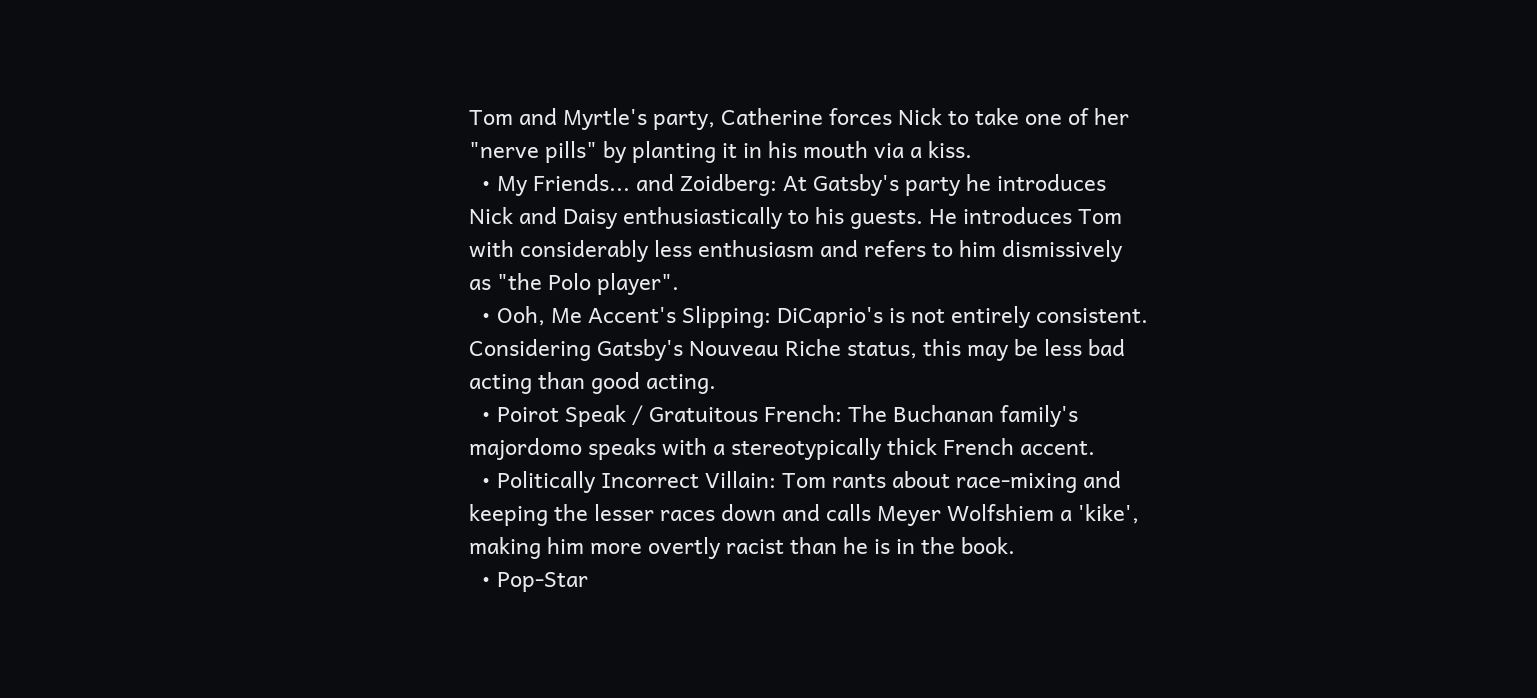Tom and Myrtle's party, Catherine forces Nick to take one of her "nerve pills" by planting it in his mouth via a kiss.
  • My Friends... and Zoidberg: At Gatsby's party he introduces Nick and Daisy enthusiastically to his guests. He introduces Tom with considerably less enthusiasm and refers to him dismissively as "the Polo player".
  • Ooh, Me Accent's Slipping: DiCaprio's is not entirely consistent. Considering Gatsby's Nouveau Riche status, this may be less bad acting than good acting.
  • Poirot Speak / Gratuitous French: The Buchanan family's majordomo speaks with a stereotypically thick French accent.
  • Politically Incorrect Villain: Tom rants about race-mixing and keeping the lesser races down and calls Meyer Wolfshiem a 'kike', making him more overtly racist than he is in the book.
  • Pop-Star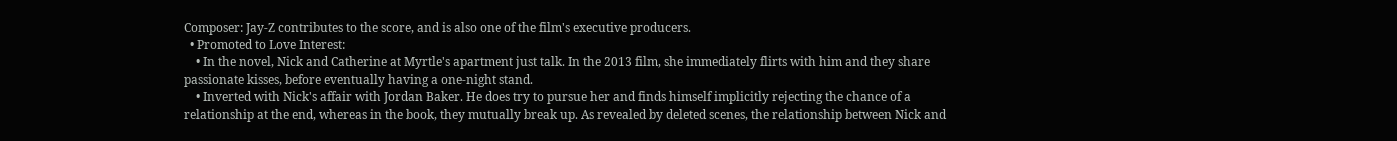Composer: Jay-Z contributes to the score, and is also one of the film's executive producers.
  • Promoted to Love Interest:
    • In the novel, Nick and Catherine at Myrtle's apartment just talk. In the 2013 film, she immediately flirts with him and they share passionate kisses, before eventually having a one-night stand.
    • Inverted with Nick's affair with Jordan Baker. He does try to pursue her and finds himself implicitly rejecting the chance of a relationship at the end, whereas in the book, they mutually break up. As revealed by deleted scenes, the relationship between Nick and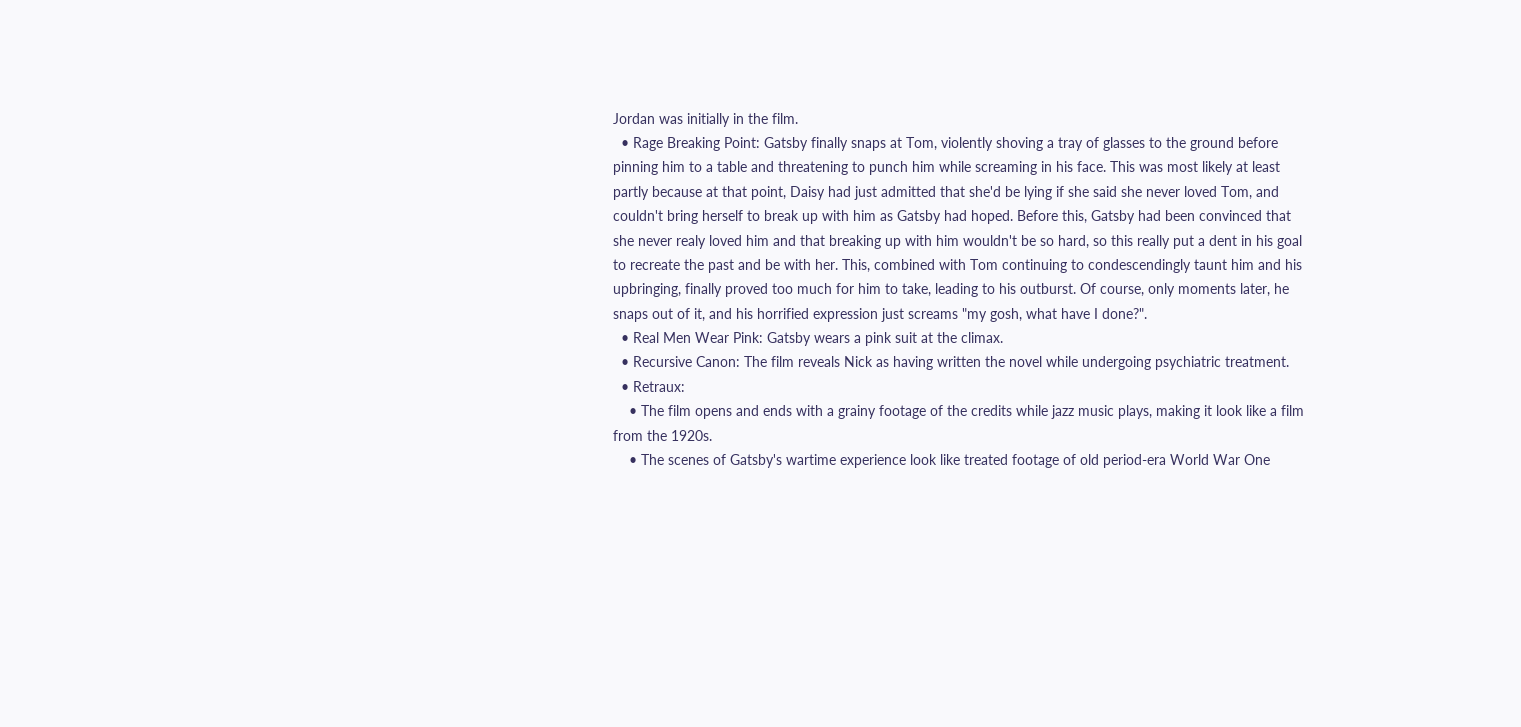Jordan was initially in the film.
  • Rage Breaking Point: Gatsby finally snaps at Tom, violently shoving a tray of glasses to the ground before pinning him to a table and threatening to punch him while screaming in his face. This was most likely at least partly because at that point, Daisy had just admitted that she'd be lying if she said she never loved Tom, and couldn't bring herself to break up with him as Gatsby had hoped. Before this, Gatsby had been convinced that she never realy loved him and that breaking up with him wouldn't be so hard, so this really put a dent in his goal to recreate the past and be with her. This, combined with Tom continuing to condescendingly taunt him and his upbringing, finally proved too much for him to take, leading to his outburst. Of course, only moments later, he snaps out of it, and his horrified expression just screams "my gosh, what have I done?".
  • Real Men Wear Pink: Gatsby wears a pink suit at the climax.
  • Recursive Canon: The film reveals Nick as having written the novel while undergoing psychiatric treatment.
  • Retraux:
    • The film opens and ends with a grainy footage of the credits while jazz music plays, making it look like a film from the 1920s.
    • The scenes of Gatsby's wartime experience look like treated footage of old period-era World War One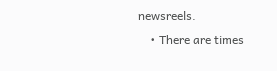newsreels.
    • There are times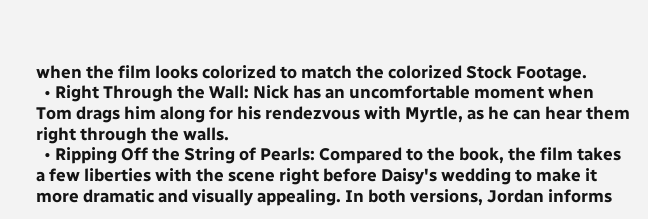when the film looks colorized to match the colorized Stock Footage.
  • Right Through the Wall: Nick has an uncomfortable moment when Tom drags him along for his rendezvous with Myrtle, as he can hear them right through the walls.
  • Ripping Off the String of Pearls: Compared to the book, the film takes a few liberties with the scene right before Daisy's wedding to make it more dramatic and visually appealing. In both versions, Jordan informs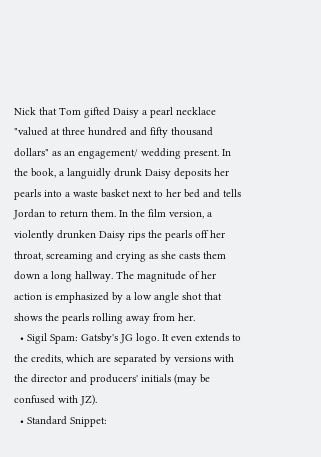Nick that Tom gifted Daisy a pearl necklace "valued at three hundred and fifty thousand dollars" as an engagement/ wedding present. In the book, a languidly drunk Daisy deposits her pearls into a waste basket next to her bed and tells Jordan to return them. In the film version, a violently drunken Daisy rips the pearls off her throat, screaming and crying as she casts them down a long hallway. The magnitude of her action is emphasized by a low angle shot that shows the pearls rolling away from her.
  • Sigil Spam: Gatsby's JG logo. It even extends to the credits, which are separated by versions with the director and producers' initials (may be confused with JZ).
  • Standard Snippet: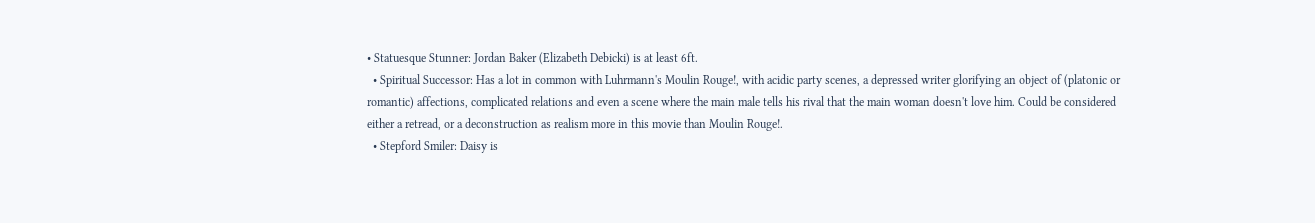• Statuesque Stunner: Jordan Baker (Elizabeth Debicki) is at least 6ft.
  • Spiritual Successor: Has a lot in common with Luhrmann's Moulin Rouge!, with acidic party scenes, a depressed writer glorifying an object of (platonic or romantic) affections, complicated relations and even a scene where the main male tells his rival that the main woman doesn't love him. Could be considered either a retread, or a deconstruction as realism more in this movie than Moulin Rouge!.
  • Stepford Smiler: Daisy is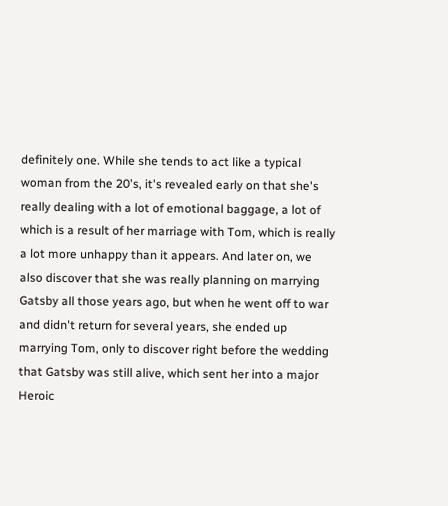definitely one. While she tends to act like a typical woman from the 20's, it's revealed early on that she's really dealing with a lot of emotional baggage, a lot of which is a result of her marriage with Tom, which is really a lot more unhappy than it appears. And later on, we also discover that she was really planning on marrying Gatsby all those years ago, but when he went off to war and didn't return for several years, she ended up marrying Tom, only to discover right before the wedding that Gatsby was still alive, which sent her into a major Heroic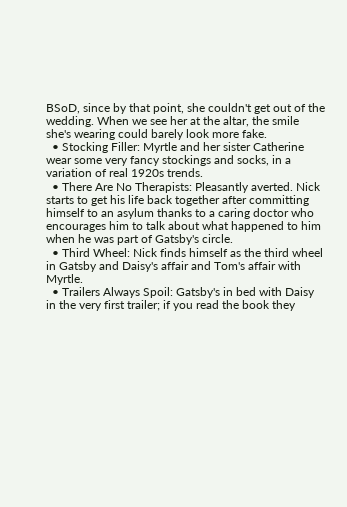BSoD, since by that point, she couldn't get out of the wedding. When we see her at the altar, the smile she's wearing could barely look more fake.
  • Stocking Filler: Myrtle and her sister Catherine wear some very fancy stockings and socks, in a variation of real 1920s trends.
  • There Are No Therapists: Pleasantly averted. Nick starts to get his life back together after committing himself to an asylum thanks to a caring doctor who encourages him to talk about what happened to him when he was part of Gatsby's circle.
  • Third Wheel: Nick finds himself as the third wheel in Gatsby and Daisy's affair and Tom's affair with Myrtle.
  • Trailers Always Spoil: Gatsby's in bed with Daisy in the very first trailer; if you read the book they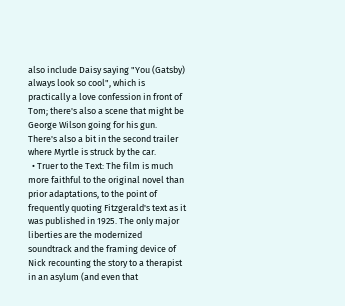also include Daisy saying "You (Gatsby) always look so cool", which is practically a love confession in front of Tom; there's also a scene that might be George Wilson going for his gun. There's also a bit in the second trailer where Myrtle is struck by the car.
  • Truer to the Text: The film is much more faithful to the original novel than prior adaptations, to the point of frequently quoting Fitzgerald's text as it was published in 1925. The only major liberties are the modernized soundtrack and the framing device of Nick recounting the story to a therapist in an asylum (and even that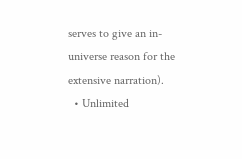serves to give an in-universe reason for the extensive narration).
  • Unlimited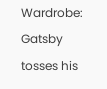Wardrobe: Gatsby tosses his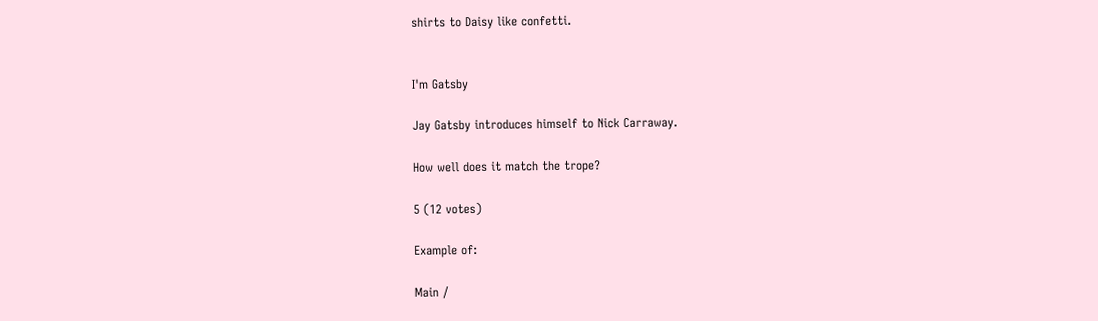shirts to Daisy like confetti.


I'm Gatsby

Jay Gatsby introduces himself to Nick Carraway.

How well does it match the trope?

5 (12 votes)

Example of:

Main /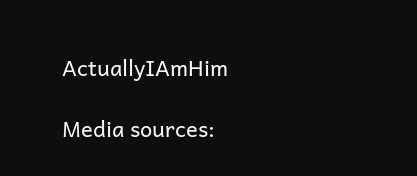ActuallyIAmHim

Media sources: